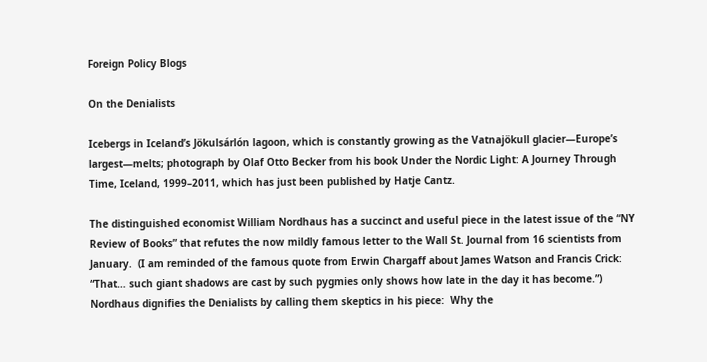Foreign Policy Blogs

On the Denialists

Icebergs in Iceland’s Jökulsárlón lagoon, which is constantly growing as the Vatnajökull glacier—Europe’s largest—melts; photograph by Olaf Otto Becker from his book Under the Nordic Light: A Journey Through Time, Iceland, 1999–2011, which has just been published by Hatje Cantz.

The distinguished economist William Nordhaus has a succinct and useful piece in the latest issue of the “NY Review of Books” that refutes the now mildly famous letter to the Wall St. Journal from 16 scientists from January.  (I am reminded of the famous quote from Erwin Chargaff about James Watson and Francis Crick:  “That… such giant shadows are cast by such pygmies only shows how late in the day it has become.”)  Nordhaus dignifies the Denialists by calling them skeptics in his piece:  Why the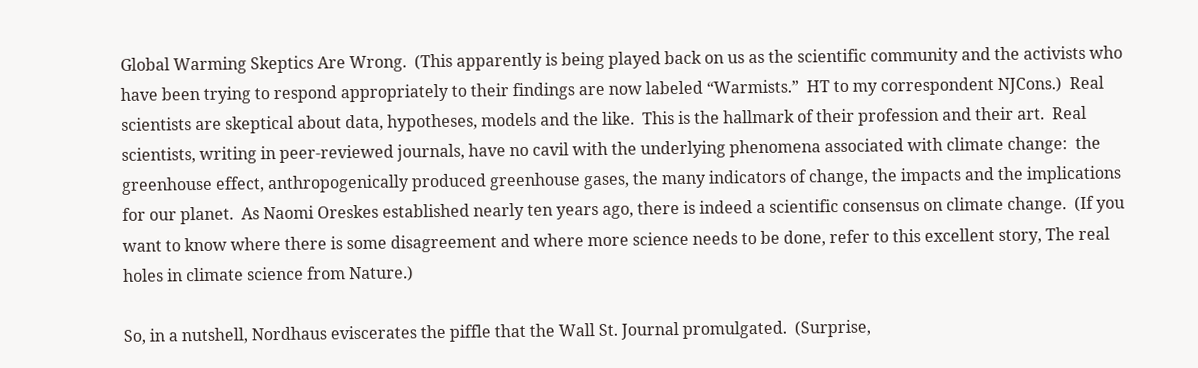Global Warming Skeptics Are Wrong.  (This apparently is being played back on us as the scientific community and the activists who have been trying to respond appropriately to their findings are now labeled “Warmists.”  HT to my correspondent NJCons.)  Real scientists are skeptical about data, hypotheses, models and the like.  This is the hallmark of their profession and their art.  Real scientists, writing in peer-reviewed journals, have no cavil with the underlying phenomena associated with climate change:  the greenhouse effect, anthropogenically produced greenhouse gases, the many indicators of change, the impacts and the implications for our planet.  As Naomi Oreskes established nearly ten years ago, there is indeed a scientific consensus on climate change.  (If you want to know where there is some disagreement and where more science needs to be done, refer to this excellent story, The real holes in climate science from Nature.)

So, in a nutshell, Nordhaus eviscerates the piffle that the Wall St. Journal promulgated.  (Surprise,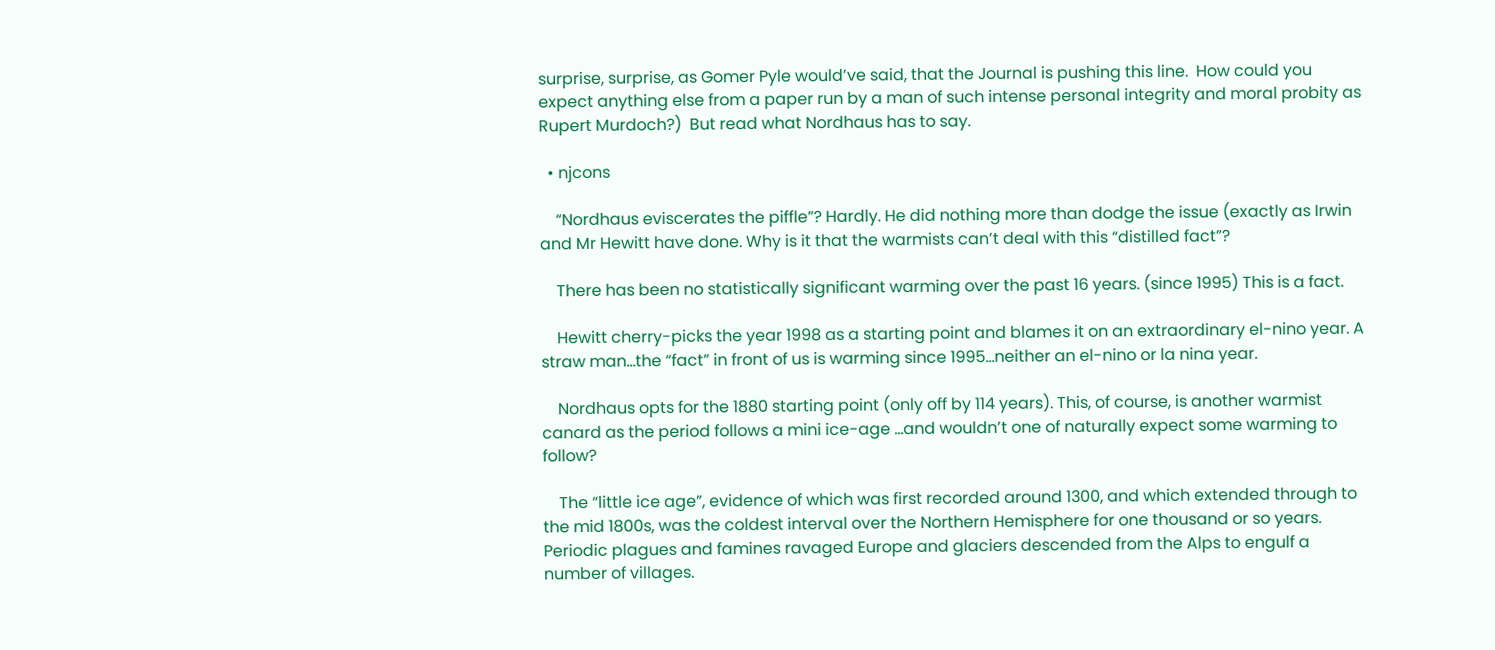surprise, surprise, as Gomer Pyle would’ve said, that the Journal is pushing this line.  How could you expect anything else from a paper run by a man of such intense personal integrity and moral probity as Rupert Murdoch?)  But read what Nordhaus has to say.

  • njcons

    “Nordhaus eviscerates the piffle”? Hardly. He did nothing more than dodge the issue (exactly as Irwin and Mr Hewitt have done. Why is it that the warmists can’t deal with this “distilled fact”?

    There has been no statistically significant warming over the past 16 years. (since 1995) This is a fact.

    Hewitt cherry-picks the year 1998 as a starting point and blames it on an extraordinary el-nino year. A straw man…the “fact” in front of us is warming since 1995…neither an el-nino or la nina year.

    Nordhaus opts for the 1880 starting point (only off by 114 years). This, of course, is another warmist canard as the period follows a mini ice-age …and wouldn’t one of naturally expect some warming to follow?

    The “little ice age”, evidence of which was first recorded around 1300, and which extended through to the mid 1800s, was the coldest interval over the Northern Hemisphere for one thousand or so years. Periodic plagues and famines ravaged Europe and glaciers descended from the Alps to engulf a number of villages.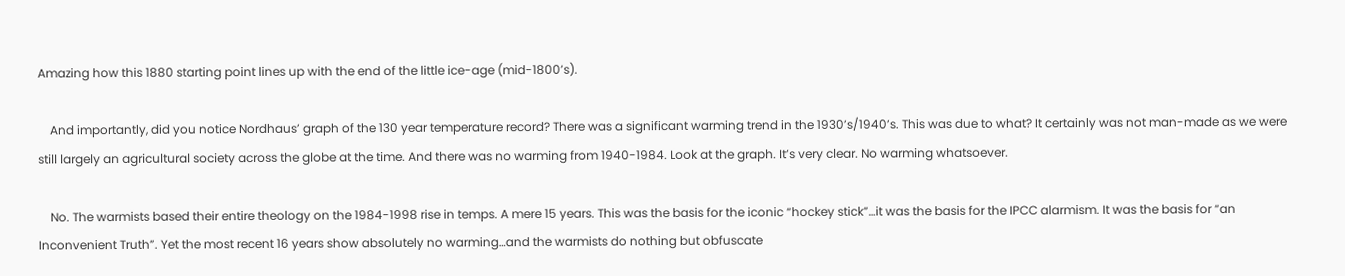Amazing how this 1880 starting point lines up with the end of the little ice-age (mid-1800’s).

    And importantly, did you notice Nordhaus’ graph of the 130 year temperature record? There was a significant warming trend in the 1930’s/1940’s. This was due to what? It certainly was not man-made as we were still largely an agricultural society across the globe at the time. And there was no warming from 1940-1984. Look at the graph. It’s very clear. No warming whatsoever.

    No. The warmists based their entire theology on the 1984-1998 rise in temps. A mere 15 years. This was the basis for the iconic “hockey stick”…it was the basis for the IPCC alarmism. It was the basis for “an Inconvenient Truth”. Yet the most recent 16 years show absolutely no warming…and the warmists do nothing but obfuscate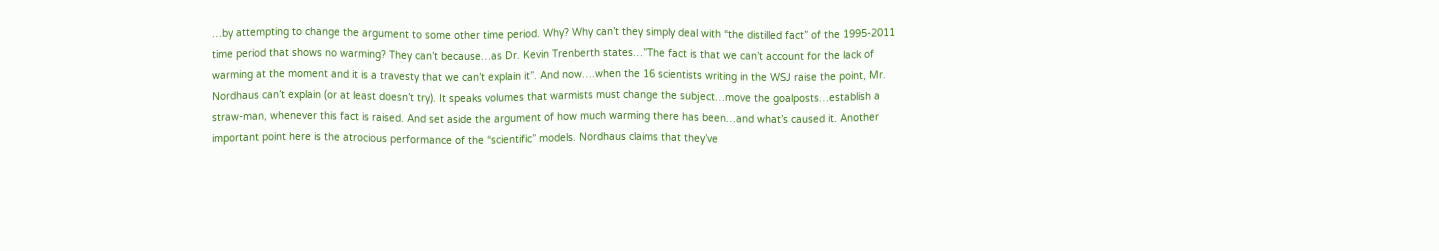…by attempting to change the argument to some other time period. Why? Why can’t they simply deal with “the distilled fact” of the 1995-2011 time period that shows no warming? They can’t because…as Dr. Kevin Trenberth states…”The fact is that we can’t account for the lack of warming at the moment and it is a travesty that we can’t explain it”. And now….when the 16 scientists writing in the WSJ raise the point, Mr. Nordhaus can’t explain (or at least doesn’t try). It speaks volumes that warmists must change the subject…move the goalposts…establish a straw-man, whenever this fact is raised. And set aside the argument of how much warming there has been…and what’s caused it. Another important point here is the atrocious performance of the “scientific” models. Nordhaus claims that they’ve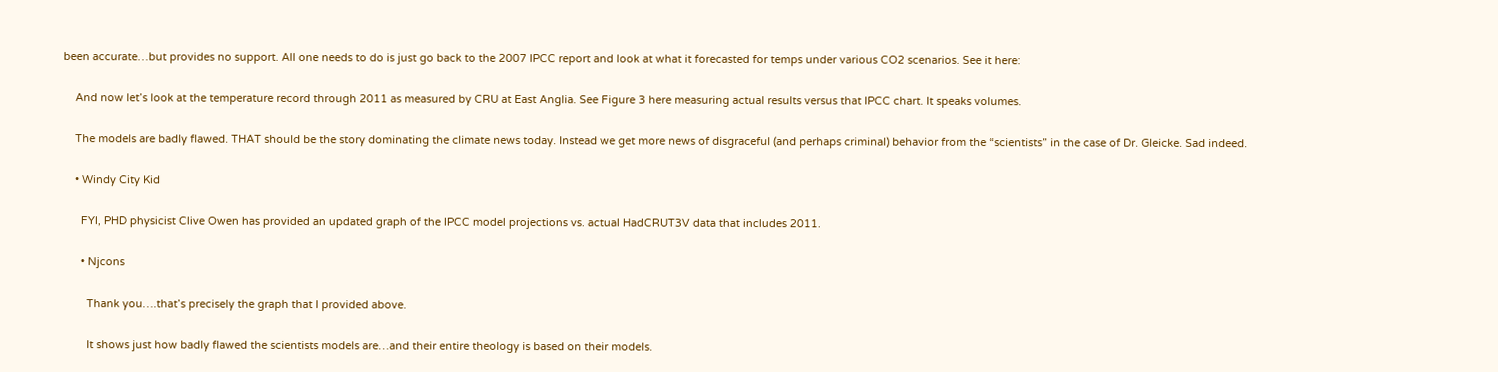been accurate…but provides no support. All one needs to do is just go back to the 2007 IPCC report and look at what it forecasted for temps under various CO2 scenarios. See it here:

    And now let’s look at the temperature record through 2011 as measured by CRU at East Anglia. See Figure 3 here measuring actual results versus that IPCC chart. It speaks volumes.

    The models are badly flawed. THAT should be the story dominating the climate news today. Instead we get more news of disgraceful (and perhaps criminal) behavior from the “scientists” in the case of Dr. Gleicke. Sad indeed.

    • Windy City Kid

      FYI, PHD physicist Clive Owen has provided an updated graph of the IPCC model projections vs. actual HadCRUT3V data that includes 2011.

      • Njcons

        Thank you….that’s precisely the graph that I provided above.

        It shows just how badly flawed the scientists models are…and their entire theology is based on their models.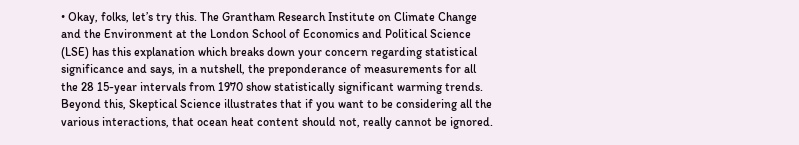• Okay, folks, let’s try this. The Grantham Research Institute on Climate Change and the Environment at the London School of Economics and Political Science (LSE) has this explanation which breaks down your concern regarding statistical significance and says, in a nutshell, the preponderance of measurements for all the 28 15-year intervals from 1970 show statistically significant warming trends. Beyond this, Skeptical Science illustrates that if you want to be considering all the various interactions, that ocean heat content should not, really cannot be ignored.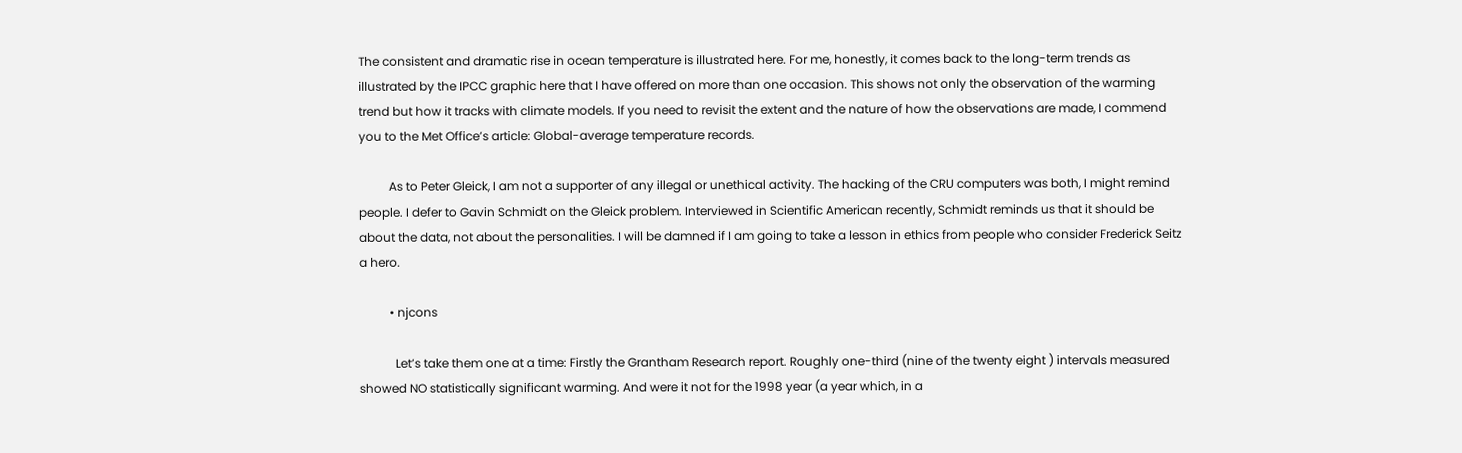The consistent and dramatic rise in ocean temperature is illustrated here. For me, honestly, it comes back to the long-term trends as illustrated by the IPCC graphic here that I have offered on more than one occasion. This shows not only the observation of the warming trend but how it tracks with climate models. If you need to revisit the extent and the nature of how the observations are made, I commend you to the Met Office’s article: Global-average temperature records.

          As to Peter Gleick, I am not a supporter of any illegal or unethical activity. The hacking of the CRU computers was both, I might remind people. I defer to Gavin Schmidt on the Gleick problem. Interviewed in Scientific American recently, Schmidt reminds us that it should be about the data, not about the personalities. I will be damned if I am going to take a lesson in ethics from people who consider Frederick Seitz a hero.

          • njcons

            Let’s take them one at a time: Firstly the Grantham Research report. Roughly one-third (nine of the twenty eight ) intervals measured showed NO statistically significant warming. And were it not for the 1998 year (a year which, in a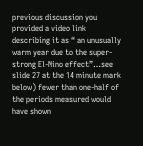previous discussion you provided a video link describing it as “ an unusually warm year due to the super-strong El-Nino effect”…see slide 27 at the 14 minute mark below) fewer than one-half of the periods measured would have shown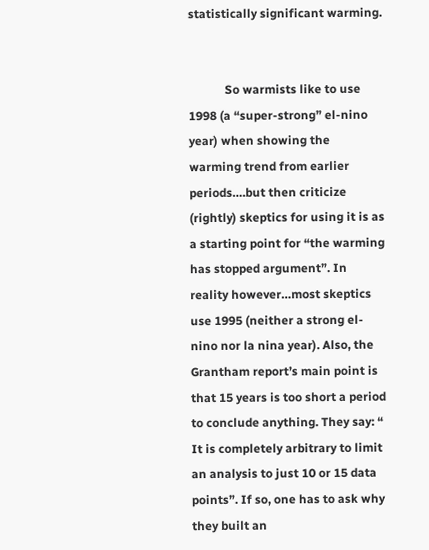statistically significant warming.


            So warmists like to use 1998 (a “super-strong” el-nino year) when showing the warming trend from earlier periods….but then criticize (rightly) skeptics for using it is as a starting point for “the warming has stopped argument”. In reality however…most skeptics use 1995 (neither a strong el-nino nor la nina year). Also, the Grantham report’s main point is that 15 years is too short a period to conclude anything. They say: “ It is completely arbitrary to limit an analysis to just 10 or 15 data points”. If so, one has to ask why they built an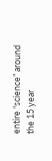entire “science” around the 15 year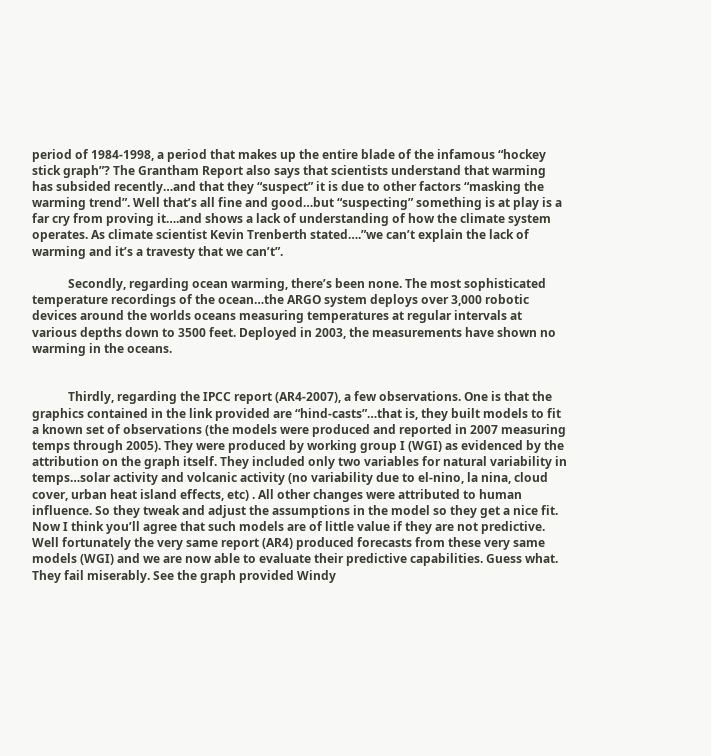period of 1984-1998, a period that makes up the entire blade of the infamous “hockey stick graph”? The Grantham Report also says that scientists understand that warming has subsided recently…and that they “suspect” it is due to other factors “masking the warming trend”. Well that’s all fine and good…but “suspecting” something is at play is a far cry from proving it….and shows a lack of understanding of how the climate system operates. As climate scientist Kevin Trenberth stated….”we can’t explain the lack of warming and it’s a travesty that we can’t”.

            Secondly, regarding ocean warming, there’s been none. The most sophisticated temperature recordings of the ocean…the ARGO system deploys over 3,000 robotic devices around the worlds oceans measuring temperatures at regular intervals at various depths down to 3500 feet. Deployed in 2003, the measurements have shown no warming in the oceans.


            Thirdly, regarding the IPCC report (AR4-2007), a few observations. One is that the graphics contained in the link provided are “hind-casts”…that is, they built models to fit a known set of observations (the models were produced and reported in 2007 measuring temps through 2005). They were produced by working group I (WGI) as evidenced by the attribution on the graph itself. They included only two variables for natural variability in temps…solar activity and volcanic activity (no variability due to el-nino, la nina, cloud cover, urban heat island effects, etc) . All other changes were attributed to human influence. So they tweak and adjust the assumptions in the model so they get a nice fit. Now I think you’ll agree that such models are of little value if they are not predictive. Well fortunately the very same report (AR4) produced forecasts from these very same models (WGI) and we are now able to evaluate their predictive capabilities. Guess what. They fail miserably. See the graph provided Windy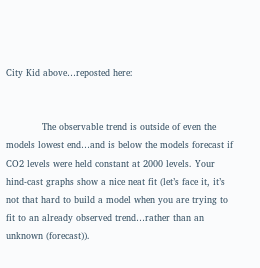City Kid above…reposted here:


            The observable trend is outside of even the models lowest end…and is below the models forecast if CO2 levels were held constant at 2000 levels. Your hind-cast graphs show a nice neat fit (let’s face it, it’s not that hard to build a model when you are trying to fit to an already observed trend…rather than an unknown (forecast)).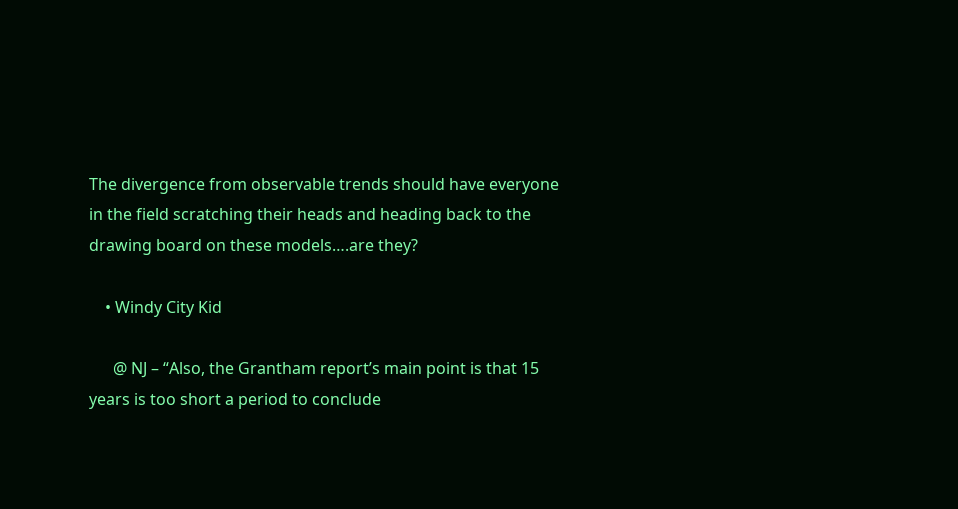The divergence from observable trends should have everyone in the field scratching their heads and heading back to the drawing board on these models….are they?

    • Windy City Kid

      @ NJ – “Also, the Grantham report’s main point is that 15 years is too short a period to conclude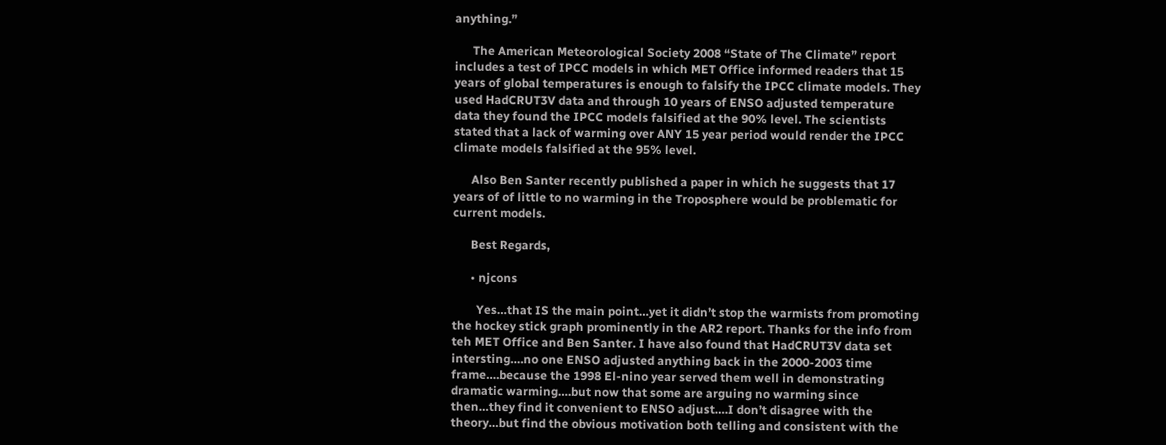anything.”

      The American Meteorological Society 2008 “State of The Climate” report includes a test of IPCC models in which MET Office informed readers that 15 years of global temperatures is enough to falsify the IPCC climate models. They used HadCRUT3V data and through 10 years of ENSO adjusted temperature data they found the IPCC models falsified at the 90% level. The scientists stated that a lack of warming over ANY 15 year period would render the IPCC climate models falsified at the 95% level.

      Also Ben Santer recently published a paper in which he suggests that 17 years of of little to no warming in the Troposphere would be problematic for current models.

      Best Regards,

      • njcons

        Yes…that IS the main point…yet it didn’t stop the warmists from promoting the hockey stick graph prominently in the AR2 report. Thanks for the info from teh MET Office and Ben Santer. I have also found that HadCRUT3V data set intersting….no one ENSO adjusted anything back in the 2000-2003 time frame….because the 1998 El-nino year served them well in demonstrating dramatic warming….but now that some are arguing no warming since then…they find it convenient to ENSO adjust….I don’t disagree with the theory…but find the obvious motivation both telling and consistent with the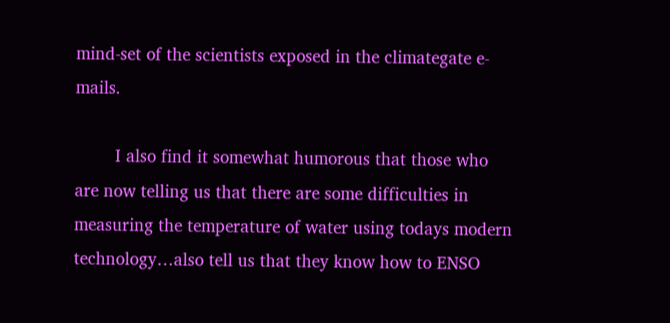mind-set of the scientists exposed in the climategate e-mails.

        I also find it somewhat humorous that those who are now telling us that there are some difficulties in measuring the temperature of water using todays modern technology…also tell us that they know how to ENSO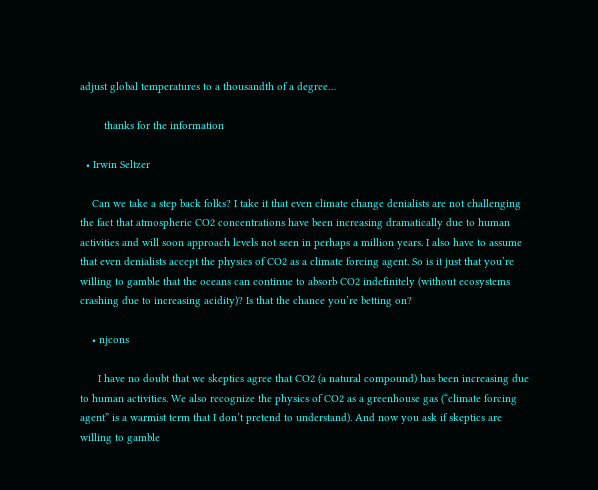adjust global temperatures to a thousandth of a degree…

        thanks for the information

  • Irwin Seltzer

    Can we take a step back folks? I take it that even climate change denialists are not challenging the fact that atmospheric CO2 concentrations have been increasing dramatically due to human activities and will soon approach levels not seen in perhaps a million years. I also have to assume that even denialists accept the physics of CO2 as a climate forcing agent. So is it just that you’re willing to gamble that the oceans can continue to absorb CO2 indefinitely (without ecosystems crashing due to increasing acidity)? Is that the chance you’re betting on?

    • njcons

      I have no doubt that we skeptics agree that CO2 (a natural compound) has been increasing due to human activities. We also recognize the physics of CO2 as a greenhouse gas (“climate forcing agent” is a warmist term that I don’t pretend to understand). And now you ask if skeptics are willing to gamble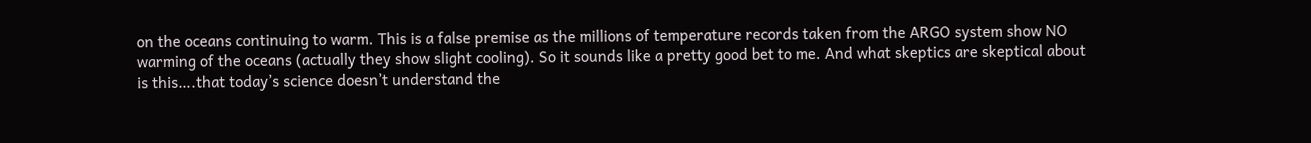on the oceans continuing to warm. This is a false premise as the millions of temperature records taken from the ARGO system show NO warming of the oceans (actually they show slight cooling). So it sounds like a pretty good bet to me. And what skeptics are skeptical about is this….that today’s science doesn’t understand the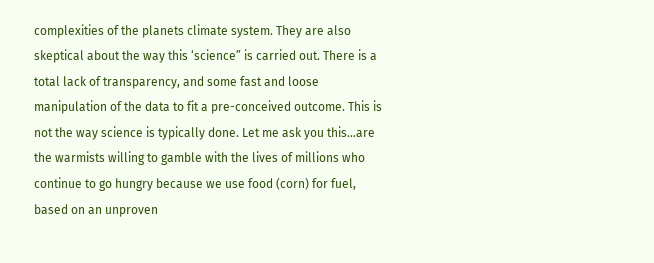complexities of the planets climate system. They are also skeptical about the way this ‘science” is carried out. There is a total lack of transparency, and some fast and loose manipulation of the data to fit a pre-conceived outcome. This is not the way science is typically done. Let me ask you this…are the warmists willing to gamble with the lives of millions who continue to go hungry because we use food (corn) for fuel, based on an unproven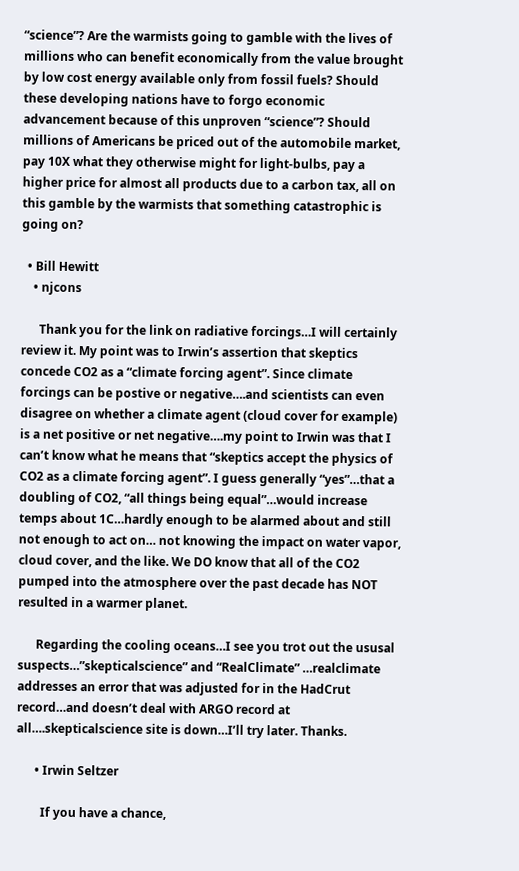“science”? Are the warmists going to gamble with the lives of millions who can benefit economically from the value brought by low cost energy available only from fossil fuels? Should these developing nations have to forgo economic advancement because of this unproven “science”? Should millions of Americans be priced out of the automobile market, pay 10X what they otherwise might for light-bulbs, pay a higher price for almost all products due to a carbon tax, all on this gamble by the warmists that something catastrophic is going on?

  • Bill Hewitt
    • njcons

      Thank you for the link on radiative forcings…I will certainly review it. My point was to Irwin’s assertion that skeptics concede CO2 as a “climate forcing agent”. Since climate forcings can be postive or negative….and scientists can even disagree on whether a climate agent (cloud cover for example) is a net positive or net negative….my point to Irwin was that I can’t know what he means that “skeptics accept the physics of CO2 as a climate forcing agent”. I guess generally “yes”…that a doubling of CO2, “all things being equal”…would increase temps about 1C…hardly enough to be alarmed about and still not enough to act on… not knowing the impact on water vapor, cloud cover, and the like. We DO know that all of the CO2 pumped into the atmosphere over the past decade has NOT resulted in a warmer planet.

      Regarding the cooling oceans…I see you trot out the ususal suspects…”skepticalscience” and “RealClimate” …realclimate addresses an error that was adjusted for in the HadCrut record…and doesn’t deal with ARGO record at all….skepticalscience site is down…I’ll try later. Thanks.

      • Irwin Seltzer

        If you have a chance,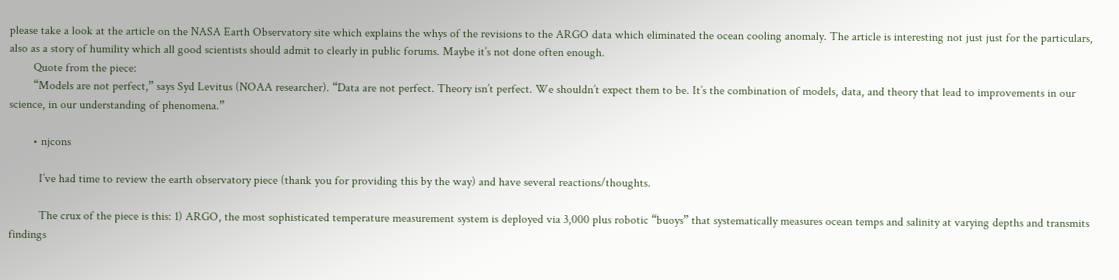please take a look at the article on the NASA Earth Observatory site which explains the whys of the revisions to the ARGO data which eliminated the ocean cooling anomaly. The article is interesting not just just for the particulars, also as a story of humility which all good scientists should admit to clearly in public forums. Maybe it’s not done often enough.
        Quote from the piece:
        “Models are not perfect,” says Syd Levitus (NOAA researcher). “Data are not perfect. Theory isn’t perfect. We shouldn’t expect them to be. It’s the combination of models, data, and theory that lead to improvements in our science, in our understanding of phenomena.”

        • njcons

          I’ve had time to review the earth observatory piece (thank you for providing this by the way) and have several reactions/thoughts.

          The crux of the piece is this: 1) ARGO, the most sophisticated temperature measurement system is deployed via 3,000 plus robotic “buoys” that systematically measures ocean temps and salinity at varying depths and transmits findings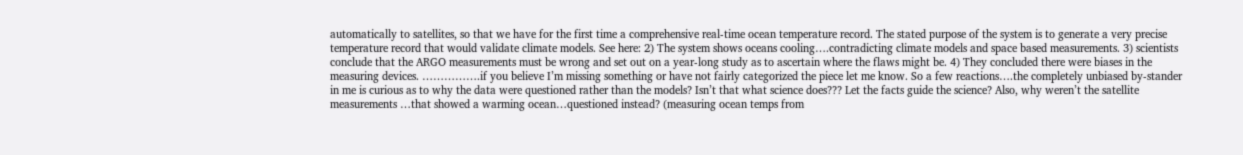automatically to satellites, so that we have for the first time a comprehensive real-time ocean temperature record. The stated purpose of the system is to generate a very precise temperature record that would validate climate models. See here: 2) The system shows oceans cooling….contradicting climate models and space based measurements. 3) scientists conclude that the ARGO measurements must be wrong and set out on a year-long study as to ascertain where the flaws might be. 4) They concluded there were biases in the measuring devices. …………….if you believe I’m missing something or have not fairly categorized the piece let me know. So a few reactions….the completely unbiased by-stander in me is curious as to why the data were questioned rather than the models? Isn’t that what science does??? Let the facts guide the science? Also, why weren’t the satellite measurements …that showed a warming ocean…questioned instead? (measuring ocean temps from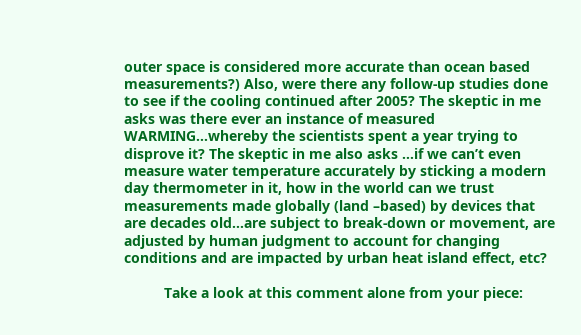outer space is considered more accurate than ocean based measurements?) Also, were there any follow-up studies done to see if the cooling continued after 2005? The skeptic in me asks was there ever an instance of measured WARMING…whereby the scientists spent a year trying to disprove it? The skeptic in me also asks …if we can’t even measure water temperature accurately by sticking a modern day thermometer in it, how in the world can we trust measurements made globally (land –based) by devices that are decades old…are subject to break-down or movement, are adjusted by human judgment to account for changing conditions and are impacted by urban heat island effect, etc?

          Take a look at this comment alone from your piece: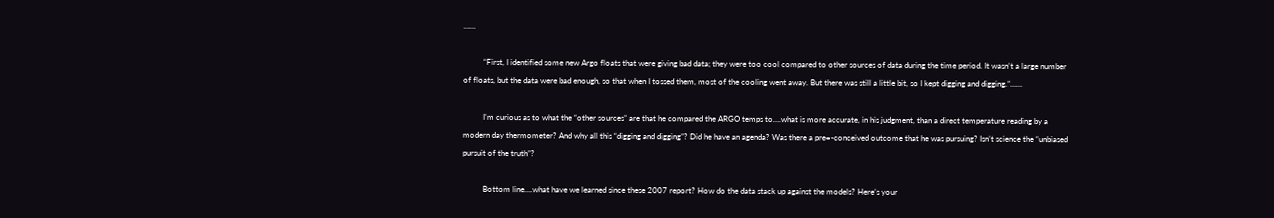……

          “First, I identified some new Argo floats that were giving bad data; they were too cool compared to other sources of data during the time period. It wasn’t a large number of floats, but the data were bad enough, so that when I tossed them, most of the cooling went away. But there was still a little bit, so I kept digging and digging.”……

          I’m curious as to what the “other sources” are that he compared the ARGO temps to….what is more accurate, in his judgment, than a direct temperature reading by a modern day thermometer? And why all this “digging and digging”? Did he have an agenda? Was there a pre=-conceived outcome that he was pursuing? Isn’t science the “unbiased pursuit of the truth”?

          Bottom line….what have we learned since these 2007 report? How do the data stack up against the models? Here’s your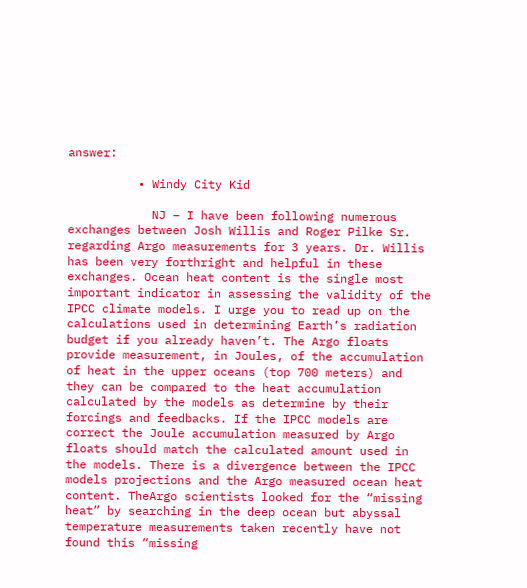answer:

          • Windy City Kid

            NJ – I have been following numerous exchanges between Josh Willis and Roger Pilke Sr. regarding Argo measurements for 3 years. Dr. Willis has been very forthright and helpful in these exchanges. Ocean heat content is the single most important indicator in assessing the validity of the IPCC climate models. I urge you to read up on the calculations used in determining Earth’s radiation budget if you already haven’t. The Argo floats provide measurement, in Joules, of the accumulation of heat in the upper oceans (top 700 meters) and they can be compared to the heat accumulation calculated by the models as determine by their forcings and feedbacks. If the IPCC models are correct the Joule accumulation measured by Argo floats should match the calculated amount used in the models. There is a divergence between the IPCC models projections and the Argo measured ocean heat content. TheArgo scientists looked for the “missing heat” by searching in the deep ocean but abyssal temperature measurements taken recently have not found this “missing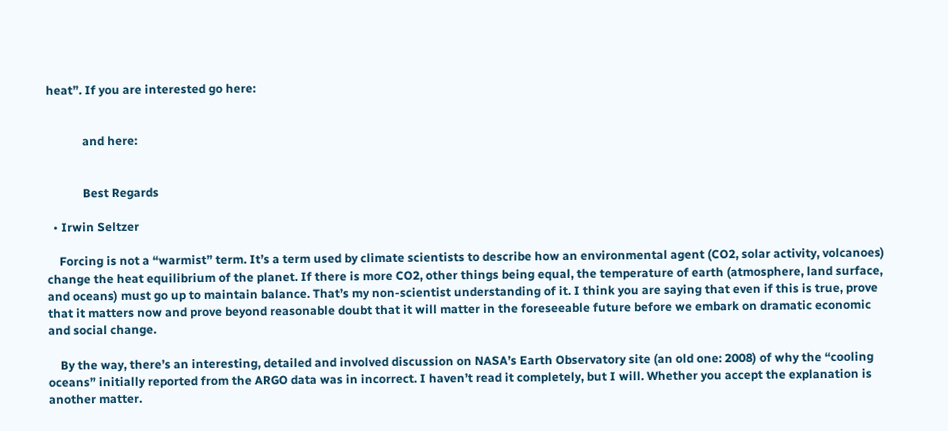heat”. If you are interested go here:


            and here:


            Best Regards

  • Irwin Seltzer

    Forcing is not a “warmist” term. It’s a term used by climate scientists to describe how an environmental agent (CO2, solar activity, volcanoes) change the heat equilibrium of the planet. If there is more CO2, other things being equal, the temperature of earth (atmosphere, land surface, and oceans) must go up to maintain balance. That’s my non-scientist understanding of it. I think you are saying that even if this is true, prove that it matters now and prove beyond reasonable doubt that it will matter in the foreseeable future before we embark on dramatic economic and social change.

    By the way, there’s an interesting, detailed and involved discussion on NASA’s Earth Observatory site (an old one: 2008) of why the “cooling oceans” initially reported from the ARGO data was in incorrect. I haven’t read it completely, but I will. Whether you accept the explanation is another matter.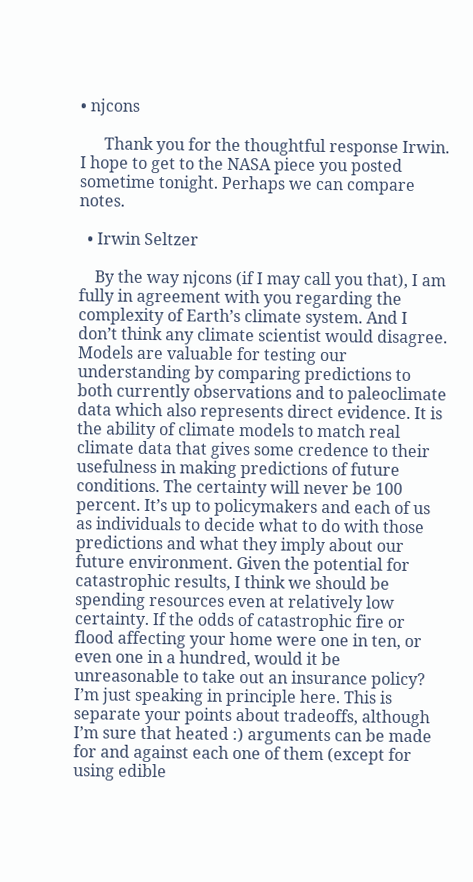• njcons

      Thank you for the thoughtful response Irwin. I hope to get to the NASA piece you posted sometime tonight. Perhaps we can compare notes.

  • Irwin Seltzer

    By the way njcons (if I may call you that), I am fully in agreement with you regarding the complexity of Earth’s climate system. And I don’t think any climate scientist would disagree. Models are valuable for testing our understanding by comparing predictions to both currently observations and to paleoclimate data which also represents direct evidence. It is the ability of climate models to match real climate data that gives some credence to their usefulness in making predictions of future conditions. The certainty will never be 100 percent. It’s up to policymakers and each of us as individuals to decide what to do with those predictions and what they imply about our future environment. Given the potential for catastrophic results, I think we should be spending resources even at relatively low certainty. If the odds of catastrophic fire or flood affecting your home were one in ten, or even one in a hundred, would it be unreasonable to take out an insurance policy? I’m just speaking in principle here. This is separate your points about tradeoffs, although I’m sure that heated :) arguments can be made for and against each one of them (except for using edible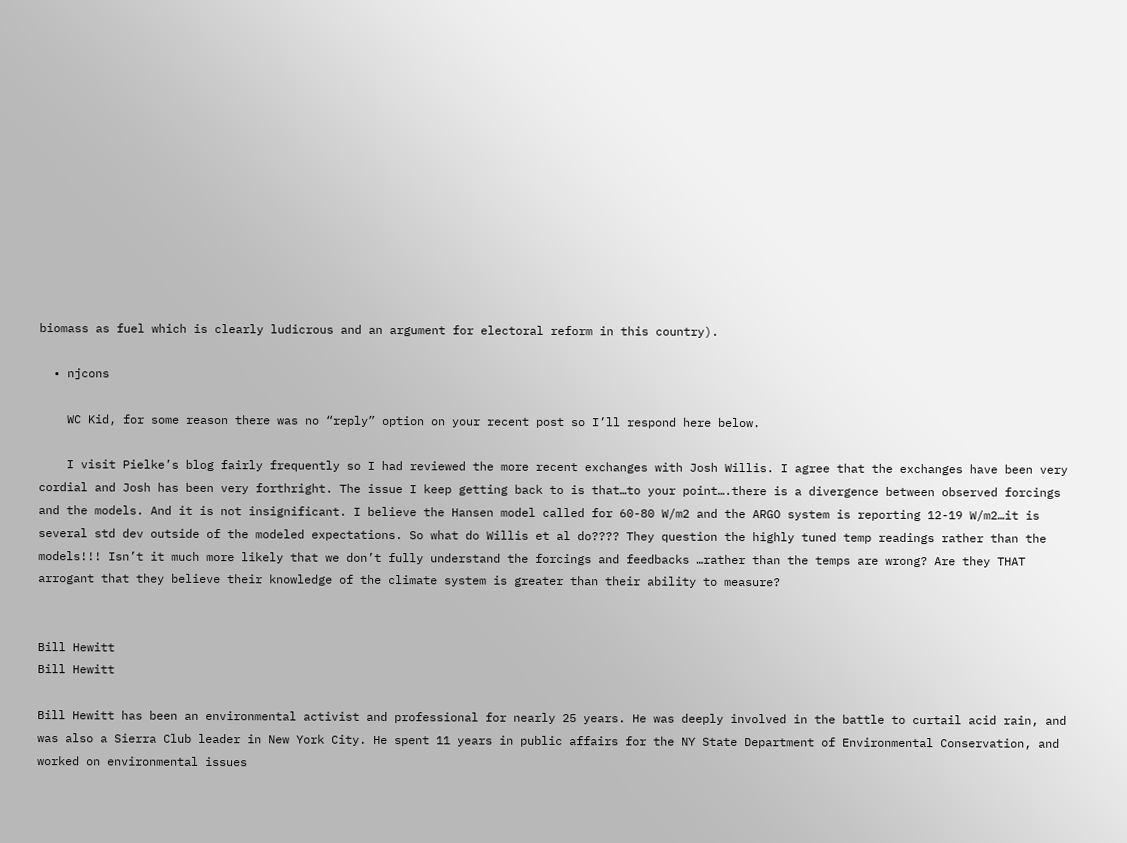biomass as fuel which is clearly ludicrous and an argument for electoral reform in this country).

  • njcons

    WC Kid, for some reason there was no “reply” option on your recent post so I’ll respond here below.

    I visit Pielke’s blog fairly frequently so I had reviewed the more recent exchanges with Josh Willis. I agree that the exchanges have been very cordial and Josh has been very forthright. The issue I keep getting back to is that…to your point….there is a divergence between observed forcings and the models. And it is not insignificant. I believe the Hansen model called for 60-80 W/m2 and the ARGO system is reporting 12-19 W/m2…it is several std dev outside of the modeled expectations. So what do Willis et al do???? They question the highly tuned temp readings rather than the models!!! Isn’t it much more likely that we don’t fully understand the forcings and feedbacks …rather than the temps are wrong? Are they THAT arrogant that they believe their knowledge of the climate system is greater than their ability to measure?


Bill Hewitt
Bill Hewitt

Bill Hewitt has been an environmental activist and professional for nearly 25 years. He was deeply involved in the battle to curtail acid rain, and was also a Sierra Club leader in New York City. He spent 11 years in public affairs for the NY State Department of Environmental Conservation, and worked on environmental issues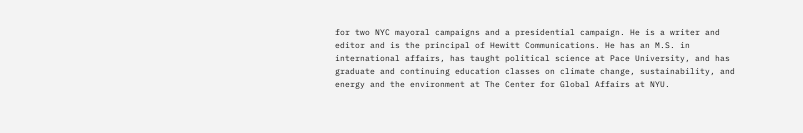for two NYC mayoral campaigns and a presidential campaign. He is a writer and editor and is the principal of Hewitt Communications. He has an M.S. in international affairs, has taught political science at Pace University, and has graduate and continuing education classes on climate change, sustainability, and energy and the environment at The Center for Global Affairs at NYU.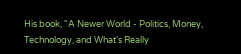His book, "A Newer World - Politics, Money, Technology, and What’s Really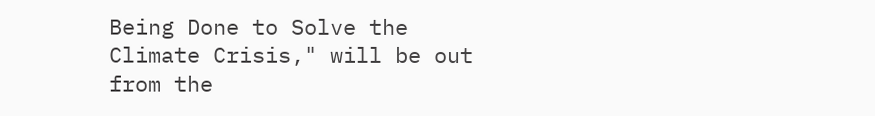Being Done to Solve the Climate Crisis," will be out from the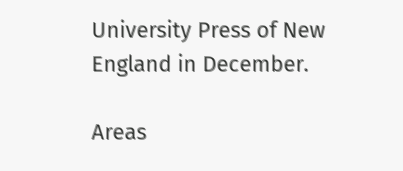University Press of New England in December.

Areas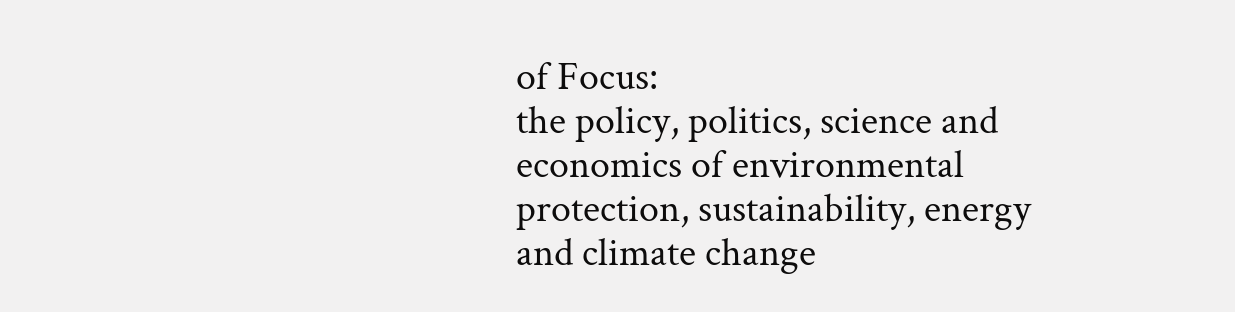of Focus:
the policy, politics, science and economics of environmental protection, sustainability, energy and climate change